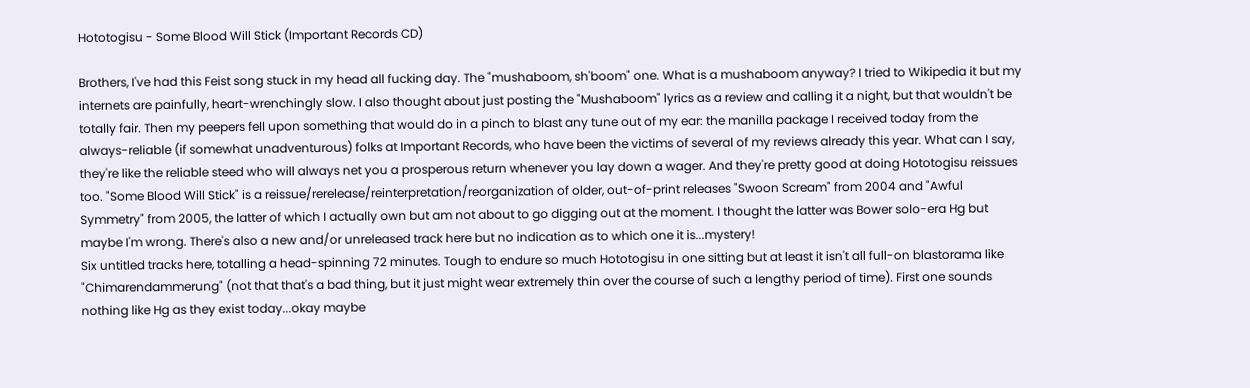Hototogisu - Some Blood Will Stick (Important Records CD)

Brothers, I've had this Feist song stuck in my head all fucking day. The "mushaboom, sh'boom" one. What is a mushaboom anyway? I tried to Wikipedia it but my internets are painfully, heart-wrenchingly slow. I also thought about just posting the "Mushaboom" lyrics as a review and calling it a night, but that wouldn't be totally fair. Then my peepers fell upon something that would do in a pinch to blast any tune out of my ear: the manilla package I received today from the always-reliable (if somewhat unadventurous) folks at Important Records, who have been the victims of several of my reviews already this year. What can I say, they're like the reliable steed who will always net you a prosperous return whenever you lay down a wager. And they're pretty good at doing Hototogisu reissues too. "Some Blood Will Stick" is a reissue/rerelease/reinterpretation/reorganization of older, out-of-print releases "Swoon Scream" from 2004 and "Awful Symmetry" from 2005, the latter of which I actually own but am not about to go digging out at the moment. I thought the latter was Bower solo-era Hg but maybe I'm wrong. There's also a new and/or unreleased track here but no indication as to which one it is...mystery!
Six untitled tracks here, totalling a head-spinning 72 minutes. Tough to endure so much Hototogisu in one sitting but at least it isn't all full-on blastorama like "Chimarendammerung" (not that that's a bad thing, but it just might wear extremely thin over the course of such a lengthy period of time). First one sounds nothing like Hg as they exist today...okay maybe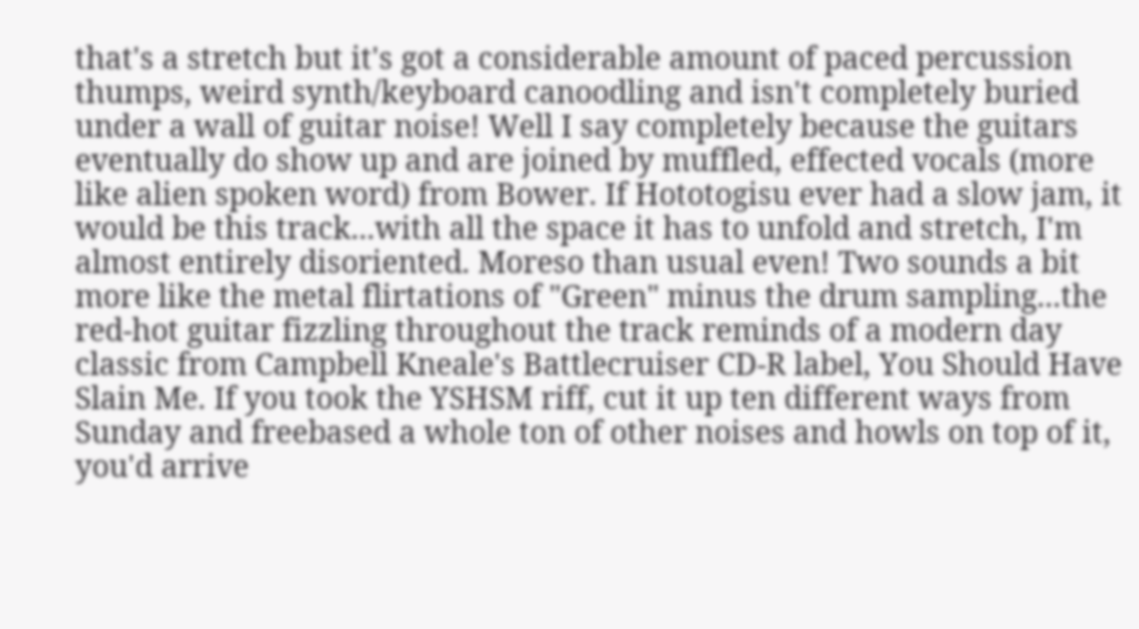that's a stretch but it's got a considerable amount of paced percussion thumps, weird synth/keyboard canoodling and isn't completely buried under a wall of guitar noise! Well I say completely because the guitars eventually do show up and are joined by muffled, effected vocals (more like alien spoken word) from Bower. If Hototogisu ever had a slow jam, it would be this track...with all the space it has to unfold and stretch, I'm almost entirely disoriented. Moreso than usual even! Two sounds a bit more like the metal flirtations of "Green" minus the drum sampling...the red-hot guitar fizzling throughout the track reminds of a modern day classic from Campbell Kneale's Battlecruiser CD-R label, You Should Have Slain Me. If you took the YSHSM riff, cut it up ten different ways from Sunday and freebased a whole ton of other noises and howls on top of it, you'd arrive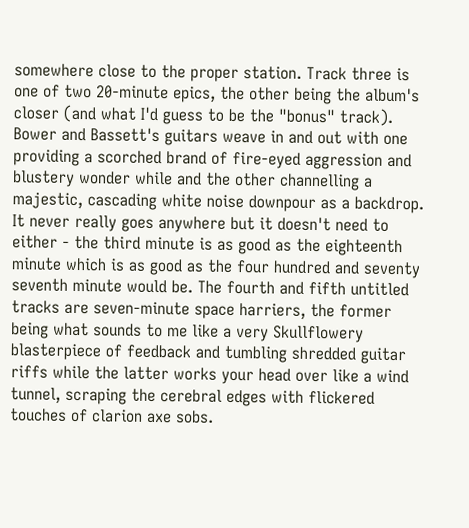somewhere close to the proper station. Track three is one of two 20-minute epics, the other being the album's closer (and what I'd guess to be the "bonus" track). Bower and Bassett's guitars weave in and out with one providing a scorched brand of fire-eyed aggression and blustery wonder while and the other channelling a majestic, cascading white noise downpour as a backdrop. It never really goes anywhere but it doesn't need to either - the third minute is as good as the eighteenth minute which is as good as the four hundred and seventy seventh minute would be. The fourth and fifth untitled tracks are seven-minute space harriers, the former being what sounds to me like a very Skullflowery blasterpiece of feedback and tumbling shredded guitar riffs while the latter works your head over like a wind tunnel, scraping the cerebral edges with flickered touches of clarion axe sobs.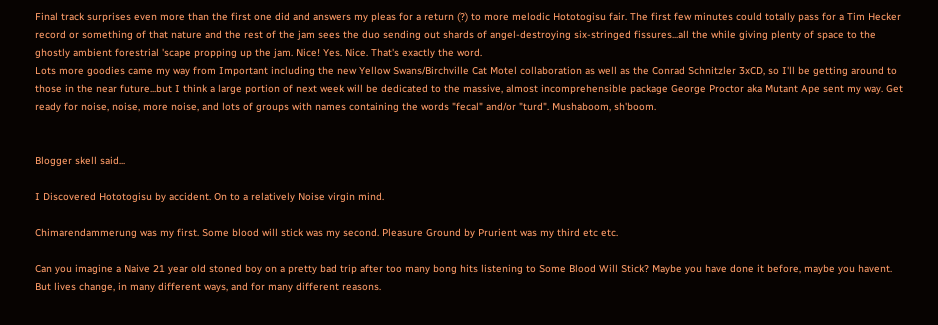Final track surprises even more than the first one did and answers my pleas for a return (?) to more melodic Hototogisu fair. The first few minutes could totally pass for a Tim Hecker record or something of that nature and the rest of the jam sees the duo sending out shards of angel-destroying six-stringed fissures...all the while giving plenty of space to the ghostly ambient forestrial 'scape propping up the jam. Nice! Yes. Nice. That's exactly the word.
Lots more goodies came my way from Important including the new Yellow Swans/Birchville Cat Motel collaboration as well as the Conrad Schnitzler 3xCD, so I'll be getting around to those in the near future...but I think a large portion of next week will be dedicated to the massive, almost incomprehensible package George Proctor aka Mutant Ape sent my way. Get ready for noise, noise, more noise, and lots of groups with names containing the words "fecal" and/or "turd". Mushaboom, sh'boom.


Blogger skell said...

I Discovered Hototogisu by accident. On to a relatively Noise virgin mind.

Chimarendammerung was my first. Some blood will stick was my second. Pleasure Ground by Prurient was my third etc etc.

Can you imagine a Naive 21 year old stoned boy on a pretty bad trip after too many bong hits listening to Some Blood Will Stick? Maybe you have done it before, maybe you havent. But lives change, in many different ways, and for many different reasons.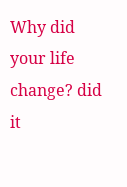Why did your life change? did it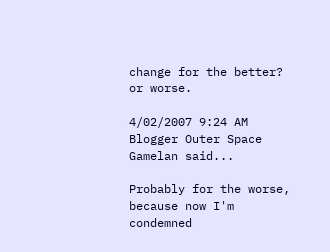change for the better? or worse.

4/02/2007 9:24 AM
Blogger Outer Space Gamelan said...

Probably for the worse, because now I'm condemned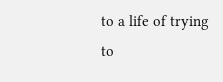to a life of trying to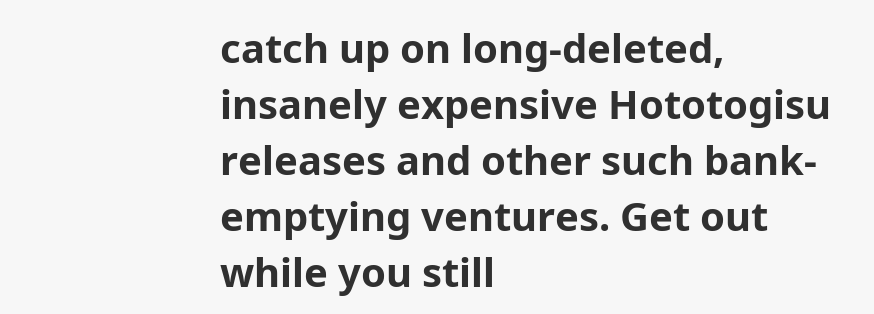catch up on long-deleted, insanely expensive Hototogisu releases and other such bank-emptying ventures. Get out while you still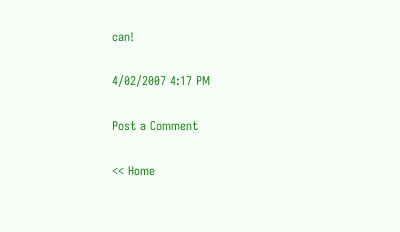can!

4/02/2007 4:17 PM

Post a Comment

<< Home